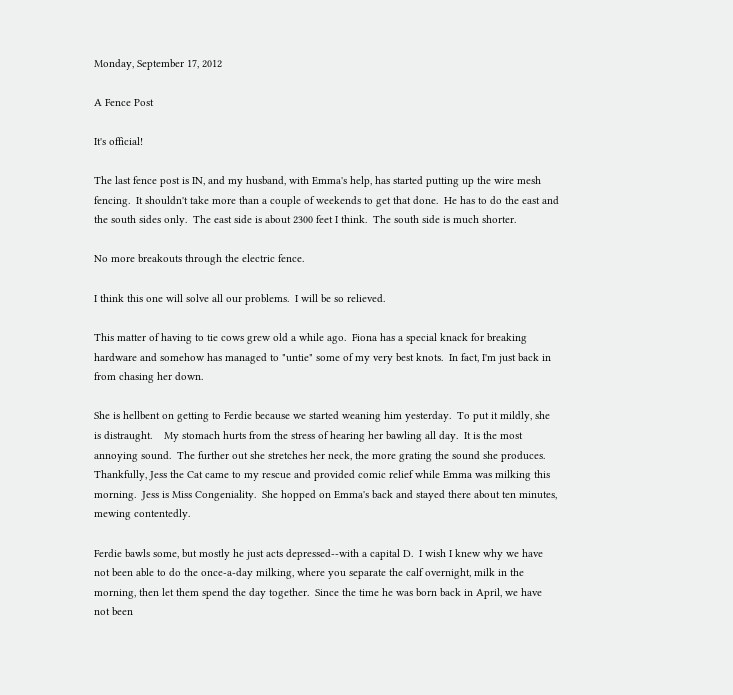Monday, September 17, 2012

A Fence Post

It's official!

The last fence post is IN, and my husband, with Emma's help, has started putting up the wire mesh fencing.  It shouldn't take more than a couple of weekends to get that done.  He has to do the east and the south sides only.  The east side is about 2300 feet I think.  The south side is much shorter.

No more breakouts through the electric fence.

I think this one will solve all our problems.  I will be so relieved.

This matter of having to tie cows grew old a while ago.  Fiona has a special knack for breaking hardware and somehow has managed to "untie" some of my very best knots.  In fact, I'm just back in from chasing her down.

She is hellbent on getting to Ferdie because we started weaning him yesterday.  To put it mildly, she is distraught.    My stomach hurts from the stress of hearing her bawling all day.  It is the most annoying sound.  The further out she stretches her neck, the more grating the sound she produces.  Thankfully, Jess the Cat came to my rescue and provided comic relief while Emma was milking this morning.  Jess is Miss Congeniality.  She hopped on Emma's back and stayed there about ten minutes, mewing contentedly.

Ferdie bawls some, but mostly he just acts depressed--with a capital D.  I wish I knew why we have not been able to do the once-a-day milking, where you separate the calf overnight, milk in the morning, then let them spend the day together.  Since the time he was born back in April, we have not been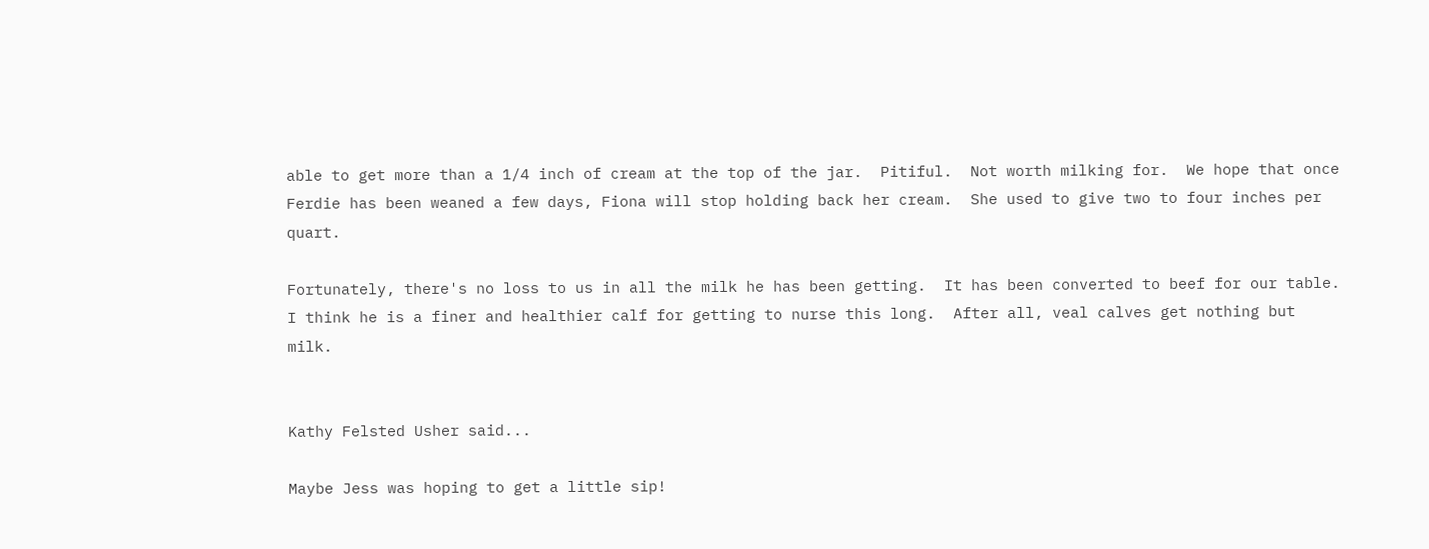able to get more than a 1/4 inch of cream at the top of the jar.  Pitiful.  Not worth milking for.  We hope that once Ferdie has been weaned a few days, Fiona will stop holding back her cream.  She used to give two to four inches per quart.

Fortunately, there's no loss to us in all the milk he has been getting.  It has been converted to beef for our table.  I think he is a finer and healthier calf for getting to nurse this long.  After all, veal calves get nothing but milk.


Kathy Felsted Usher said...

Maybe Jess was hoping to get a little sip!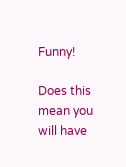Funny!

Does this mean you will have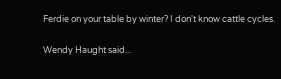Ferdie on your table by winter? I don't know cattle cycles.

Wendy Haught said...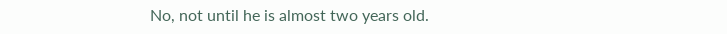No, not until he is almost two years old.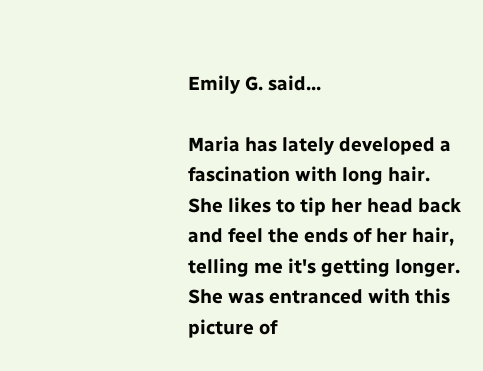Emily G. said...

Maria has lately developed a fascination with long hair. She likes to tip her head back and feel the ends of her hair, telling me it's getting longer. She was entranced with this picture of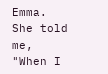Emma. She told me, "When I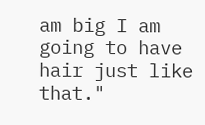am big I am going to have hair just like that."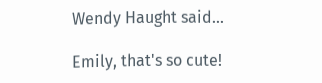Wendy Haught said...

Emily, that's so cute!